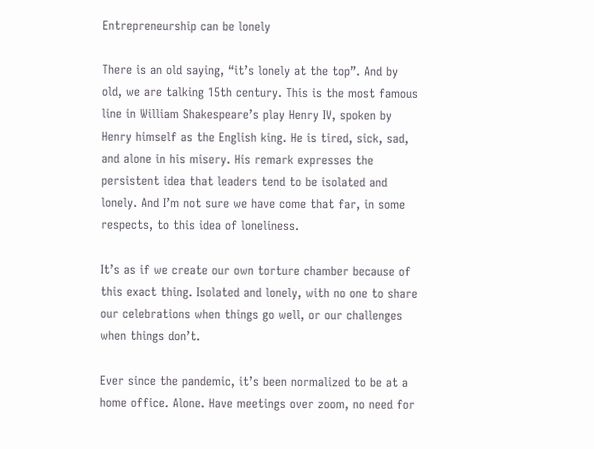Entrepreneurship can be lonely

There is an old saying, “it’s lonely at the top”. And by old, we are talking 15th century. This is the most famous line in William Shakespeare’s play Henry IV, spoken by Henry himself as the English king. He is tired, sick, sad, and alone in his misery. His remark expresses the persistent idea that leaders tend to be isolated and lonely. And I’m not sure we have come that far, in some respects, to this idea of loneliness.

It’s as if we create our own torture chamber because of this exact thing. Isolated and lonely, with no one to share our celebrations when things go well, or our challenges when things don’t.

Ever since the pandemic, it’s been normalized to be at a home office. Alone. Have meetings over zoom, no need for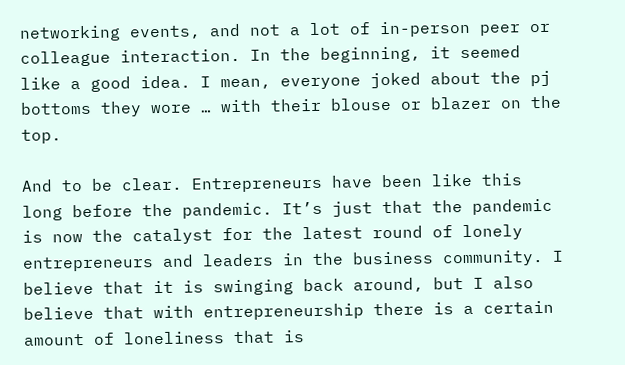networking events, and not a lot of in-person peer or colleague interaction. In the beginning, it seemed like a good idea. I mean, everyone joked about the pj bottoms they wore … with their blouse or blazer on the top.

And to be clear. Entrepreneurs have been like this long before the pandemic. It’s just that the pandemic is now the catalyst for the latest round of lonely entrepreneurs and leaders in the business community. I believe that it is swinging back around, but I also believe that with entrepreneurship there is a certain amount of loneliness that is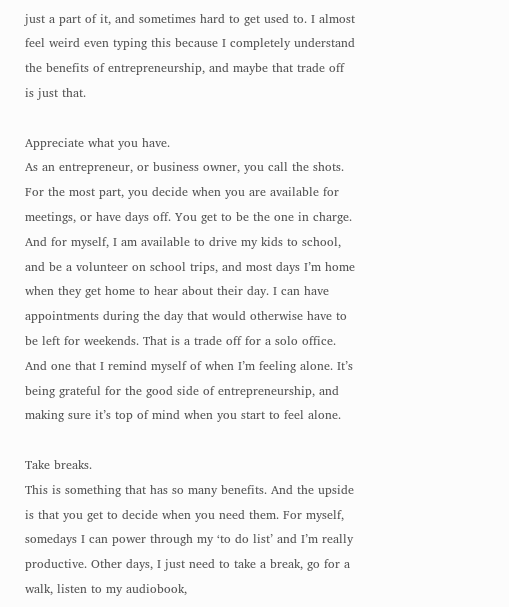just a part of it, and sometimes hard to get used to. I almost feel weird even typing this because I completely understand the benefits of entrepreneurship, and maybe that trade off is just that.

Appreciate what you have.
As an entrepreneur, or business owner, you call the shots. For the most part, you decide when you are available for meetings, or have days off. You get to be the one in charge. And for myself, I am available to drive my kids to school, and be a volunteer on school trips, and most days I’m home when they get home to hear about their day. I can have appointments during the day that would otherwise have to be left for weekends. That is a trade off for a solo office. And one that I remind myself of when I’m feeling alone. It’s being grateful for the good side of entrepreneurship, and making sure it’s top of mind when you start to feel alone.

Take breaks.
This is something that has so many benefits. And the upside is that you get to decide when you need them. For myself, somedays I can power through my ‘to do list’ and I’m really productive. Other days, I just need to take a break, go for a walk, listen to my audiobook,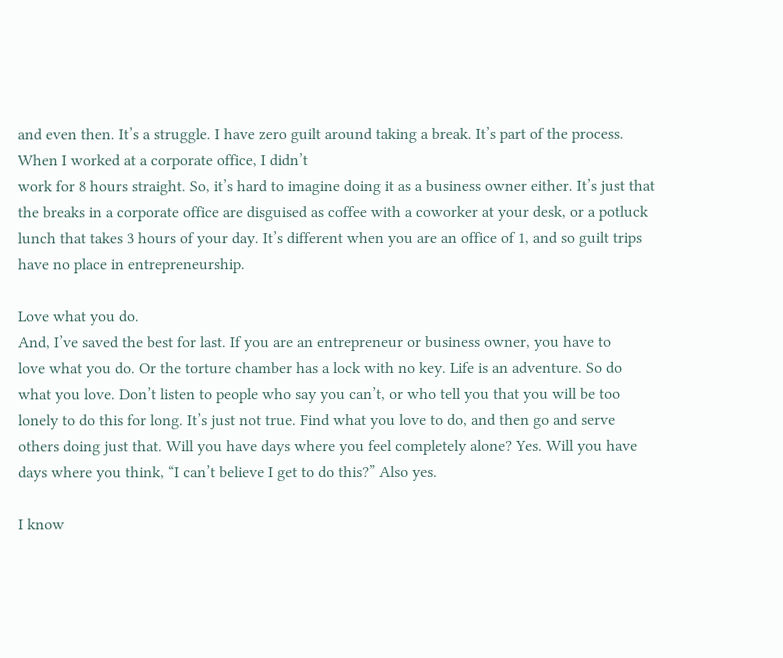and even then. It’s a struggle. I have zero guilt around taking a break. It’s part of the process. When I worked at a corporate office, I didn’t
work for 8 hours straight. So, it’s hard to imagine doing it as a business owner either. It’s just that the breaks in a corporate office are disguised as coffee with a coworker at your desk, or a potluck lunch that takes 3 hours of your day. It’s different when you are an office of 1, and so guilt trips have no place in entrepreneurship.

Love what you do.
And, I’ve saved the best for last. If you are an entrepreneur or business owner, you have to
love what you do. Or the torture chamber has a lock with no key. Life is an adventure. So do what you love. Don’t listen to people who say you can’t, or who tell you that you will be too lonely to do this for long. It’s just not true. Find what you love to do, and then go and serve others doing just that. Will you have days where you feel completely alone? Yes. Will you have days where you think, “I can’t believe I get to do this?” Also yes.

I know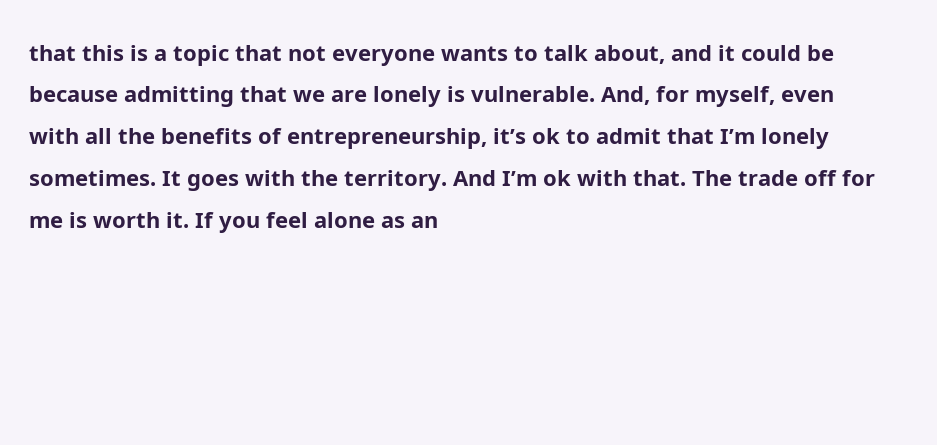that this is a topic that not everyone wants to talk about, and it could be because admitting that we are lonely is vulnerable. And, for myself, even with all the benefits of entrepreneurship, it’s ok to admit that I’m lonely sometimes. It goes with the territory. And I’m ok with that. The trade off for me is worth it. If you feel alone as an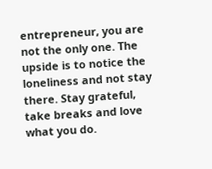entrepreneur, you are not the only one. The upside is to notice the loneliness and not stay there. Stay grateful, take breaks and love what you do.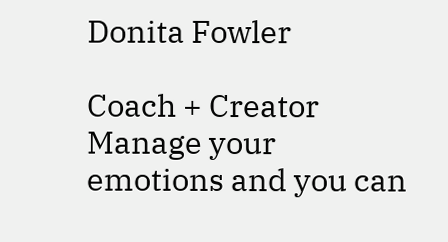Donita Fowler

Coach + Creator
Manage your emotions and you can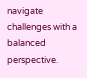navigate challenges with a balanced perspective.